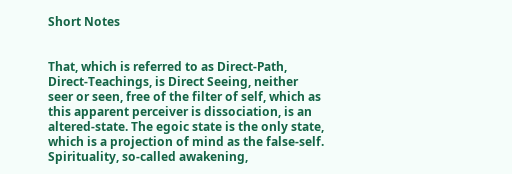Short Notes


That, which is referred to as Direct-Path, Direct-Teachings, is Direct Seeing, neither seer or seen, free of the filter of self, which as this apparent perceiver is dissociation, is an altered-state. The egoic state is the only state, which is a projection of mind as the false-self. Spirituality, so-called awakening,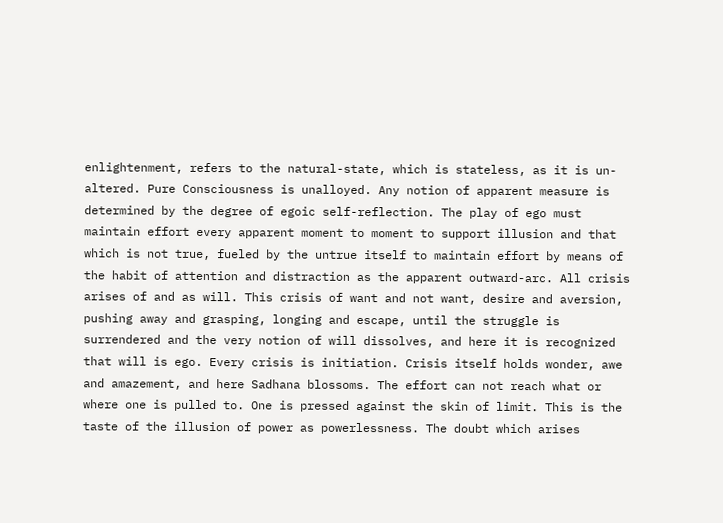enlightenment, refers to the natural-state, which is stateless, as it is un-altered. Pure Consciousness is unalloyed. Any notion of apparent measure is determined by the degree of egoic self-reflection. The play of ego must maintain effort every apparent moment to moment to support illusion and that which is not true, fueled by the untrue itself to maintain effort by means of the habit of attention and distraction as the apparent outward-arc. All crisis arises of and as will. This crisis of want and not want, desire and aversion, pushing away and grasping, longing and escape, until the struggle is surrendered and the very notion of will dissolves, and here it is recognized that will is ego. Every crisis is initiation. Crisis itself holds wonder, awe and amazement, and here Sadhana blossoms. The effort can not reach what or where one is pulled to. One is pressed against the skin of limit. This is the taste of the illusion of power as powerlessness. The doubt which arises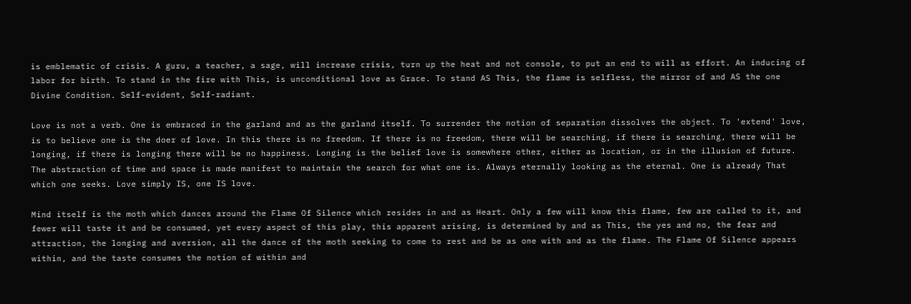is emblematic of crisis. A guru, a teacher, a sage, will increase crisis, turn up the heat and not console, to put an end to will as effort. An inducing of labor for birth. To stand in the fire with This, is unconditional love as Grace. To stand AS This, the flame is selfless, the mirror of and AS the one Divine Condition. Self-evident, Self-radiant.

Love is not a verb. One is embraced in the garland and as the garland itself. To surrender the notion of separation dissolves the object. To 'extend' love, is to believe one is the doer of love. In this there is no freedom. If there is no freedom, there will be searching, if there is searching, there will be longing, if there is longing there will be no happiness. Longing is the belief love is somewhere other, either as location, or in the illusion of future. The abstraction of time and space is made manifest to maintain the search for what one is. Always eternally looking as the eternal. One is already That which one seeks. Love simply IS, one IS love.

Mind itself is the moth which dances around the Flame Of Silence which resides in and as Heart. Only a few will know this flame, few are called to it, and fewer will taste it and be consumed, yet every aspect of this play, this apparent arising, is determined by and as This, the yes and no, the fear and attraction, the longing and aversion, all the dance of the moth seeking to come to rest and be as one with and as the flame. The Flame Of Silence appears within, and the taste consumes the notion of within and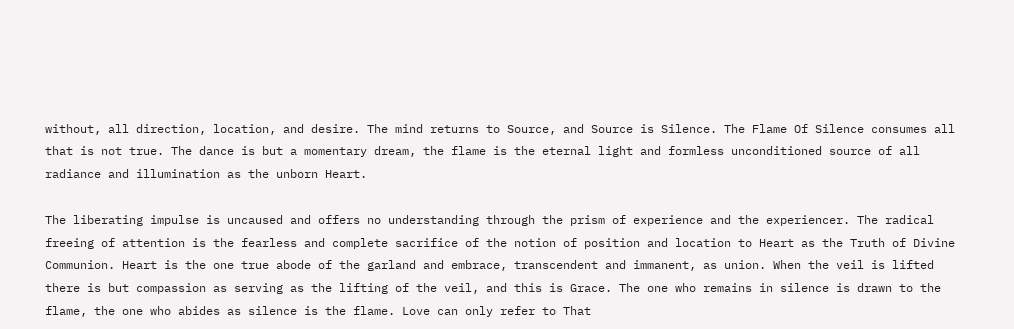without, all direction, location, and desire. The mind returns to Source, and Source is Silence. The Flame Of Silence consumes all that is not true. The dance is but a momentary dream, the flame is the eternal light and formless unconditioned source of all radiance and illumination as the unborn Heart.

The liberating impulse is uncaused and offers no understanding through the prism of experience and the experiencer. The radical freeing of attention is the fearless and complete sacrifice of the notion of position and location to Heart as the Truth of Divine Communion. Heart is the one true abode of the garland and embrace, transcendent and immanent, as union. When the veil is lifted there is but compassion as serving as the lifting of the veil, and this is Grace. The one who remains in silence is drawn to the flame, the one who abides as silence is the flame. Love can only refer to That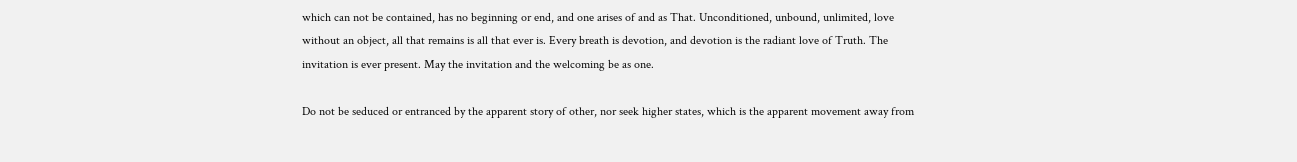which can not be contained, has no beginning or end, and one arises of and as That. Unconditioned, unbound, unlimited, love without an object, all that remains is all that ever is. Every breath is devotion, and devotion is the radiant love of Truth. The invitation is ever present. May the invitation and the welcoming be as one.

Do not be seduced or entranced by the apparent story of other, nor seek higher states, which is the apparent movement away from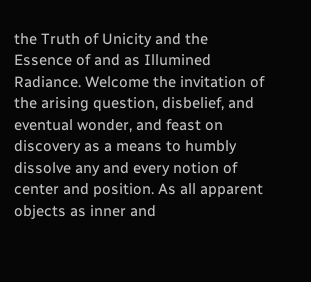the Truth of Unicity and the Essence of and as Illumined Radiance. Welcome the invitation of the arising question, disbelief, and eventual wonder, and feast on discovery as a means to humbly dissolve any and every notion of center and position. As all apparent objects as inner and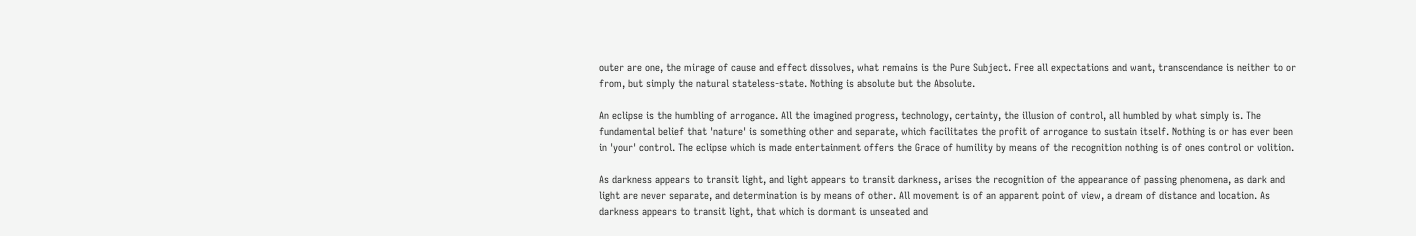outer are one, the mirage of cause and effect dissolves, what remains is the Pure Subject. Free all expectations and want, transcendance is neither to or from, but simply the natural stateless-state. Nothing is absolute but the Absolute.

An eclipse is the humbling of arrogance. All the imagined progress, technology, certainty, the illusion of control, all humbled by what simply is. The fundamental belief that 'nature' is something other and separate, which facilitates the profit of arrogance to sustain itself. Nothing is or has ever been in 'your' control. The eclipse which is made entertainment offers the Grace of humility by means of the recognition nothing is of ones control or volition.

As darkness appears to transit light, and light appears to transit darkness, arises the recognition of the appearance of passing phenomena, as dark and light are never separate, and determination is by means of other. All movement is of an apparent point of view, a dream of distance and location. As darkness appears to transit light, that which is dormant is unseated and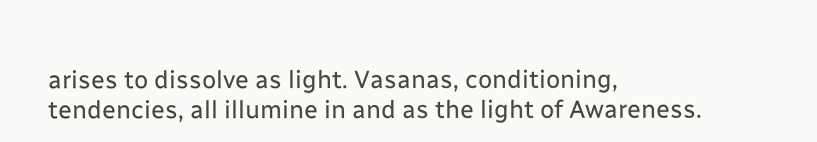arises to dissolve as light. Vasanas, conditioning, tendencies, all illumine in and as the light of Awareness.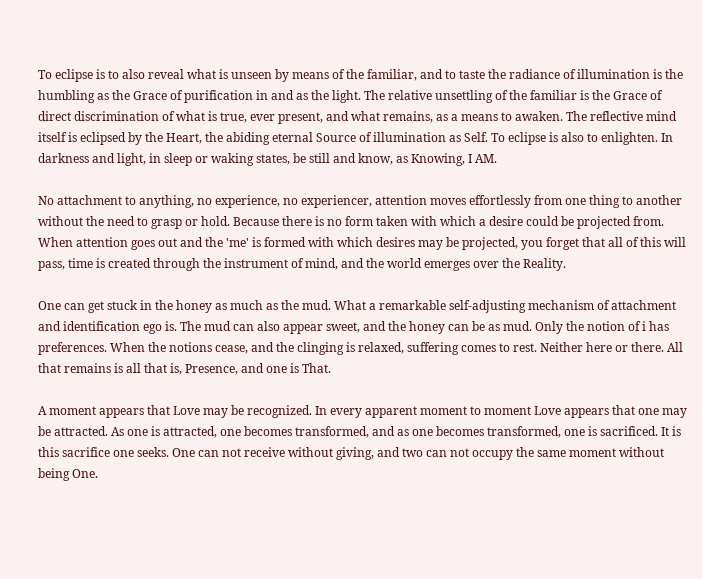To eclipse is to also reveal what is unseen by means of the familiar, and to taste the radiance of illumination is the humbling as the Grace of purification in and as the light. The relative unsettling of the familiar is the Grace of direct discrimination of what is true, ever present, and what remains, as a means to awaken. The reflective mind itself is eclipsed by the Heart, the abiding eternal Source of illumination as Self. To eclipse is also to enlighten. In darkness and light, in sleep or waking states, be still and know, as Knowing, I AM.

No attachment to anything, no experience, no experiencer, attention moves effortlessly from one thing to another without the need to grasp or hold. Because there is no form taken with which a desire could be projected from. When attention goes out and the 'me' is formed with which desires may be projected, you forget that all of this will pass, time is created through the instrument of mind, and the world emerges over the Reality.

One can get stuck in the honey as much as the mud. What a remarkable self-adjusting mechanism of attachment and identification ego is. The mud can also appear sweet, and the honey can be as mud. Only the notion of i has preferences. When the notions cease, and the clinging is relaxed, suffering comes to rest. Neither here or there. All that remains is all that is, Presence, and one is That.

A moment appears that Love may be recognized. In every apparent moment to moment Love appears that one may be attracted. As one is attracted, one becomes transformed, and as one becomes transformed, one is sacrificed. It is this sacrifice one seeks. One can not receive without giving, and two can not occupy the same moment without being One.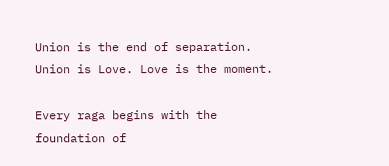Union is the end of separation. Union is Love. Love is the moment.

Every raga begins with the foundation of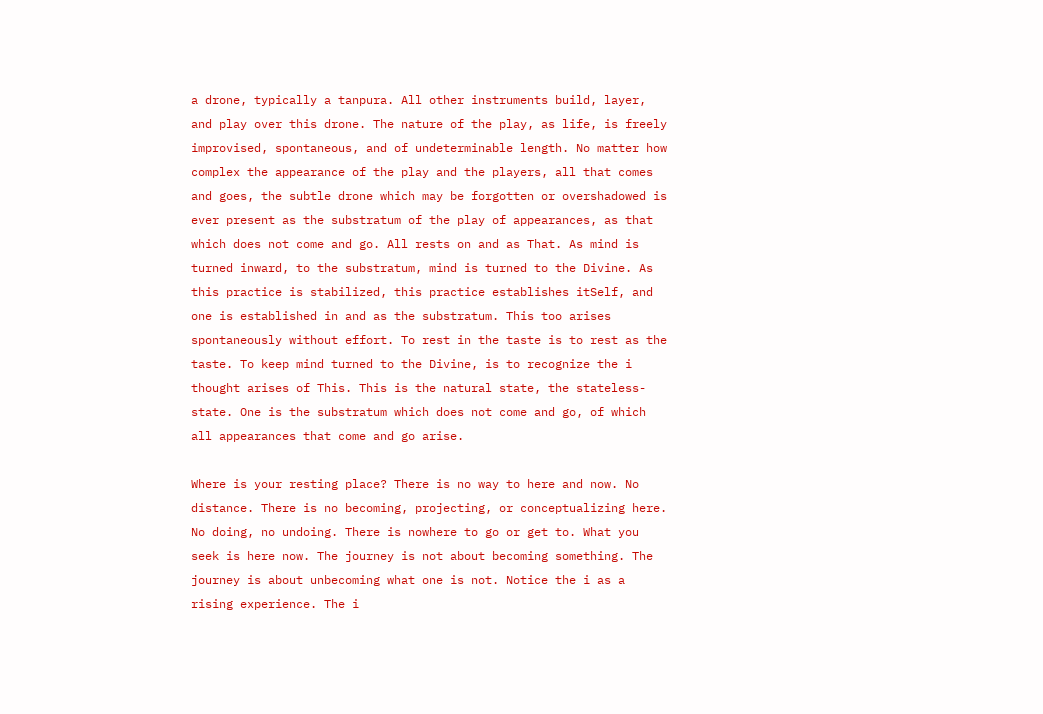a drone, typically a tanpura. All other instruments build, layer, and play over this drone. The nature of the play, as life, is freely improvised, spontaneous, and of undeterminable length. No matter how complex the appearance of the play and the players, all that comes and goes, the subtle drone which may be forgotten or overshadowed is ever present as the substratum of the play of appearances, as that which does not come and go. All rests on and as That. As mind is turned inward, to the substratum, mind is turned to the Divine. As this practice is stabilized, this practice establishes itSelf, and one is established in and as the substratum. This too arises spontaneously without effort. To rest in the taste is to rest as the taste. To keep mind turned to the Divine, is to recognize the i thought arises of This. This is the natural state, the stateless-state. One is the substratum which does not come and go, of which all appearances that come and go arise.

Where is your resting place? There is no way to here and now. No distance. There is no becoming, projecting, or conceptualizing here. No doing, no undoing. There is nowhere to go or get to. What you seek is here now. The journey is not about becoming something. The journey is about unbecoming what one is not. Notice the i as a rising experience. The i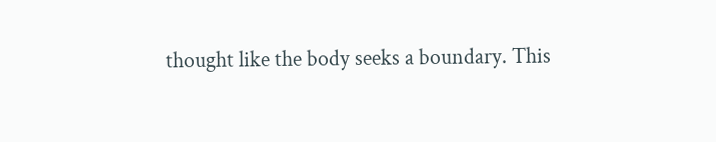thought like the body seeks a boundary. This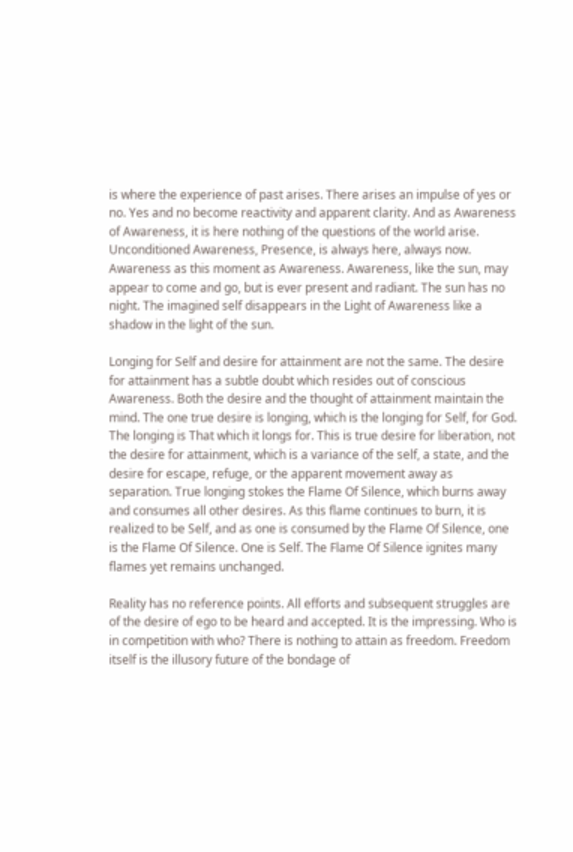is where the experience of past arises. There arises an impulse of yes or no. Yes and no become reactivity and apparent clarity. And as Awareness of Awareness, it is here nothing of the questions of the world arise. Unconditioned Awareness, Presence, is always here, always now. Awareness as this moment as Awareness. Awareness, like the sun, may appear to come and go, but is ever present and radiant. The sun has no night. The imagined self disappears in the Light of Awareness like a shadow in the light of the sun.

Longing for Self and desire for attainment are not the same. The desire for attainment has a subtle doubt which resides out of conscious Awareness. Both the desire and the thought of attainment maintain the mind. The one true desire is longing, which is the longing for Self, for God. The longing is That which it longs for. This is true desire for liberation, not the desire for attainment, which is a variance of the self, a state, and the desire for escape, refuge, or the apparent movement away as separation. True longing stokes the Flame Of Silence, which burns away and consumes all other desires. As this flame continues to burn, it is realized to be Self, and as one is consumed by the Flame Of Silence, one is the Flame Of Silence. One is Self. The Flame Of Silence ignites many flames yet remains unchanged.

Reality has no reference points. All efforts and subsequent struggles are of the desire of ego to be heard and accepted. It is the impressing. Who is in competition with who? There is nothing to attain as freedom. Freedom itself is the illusory future of the bondage of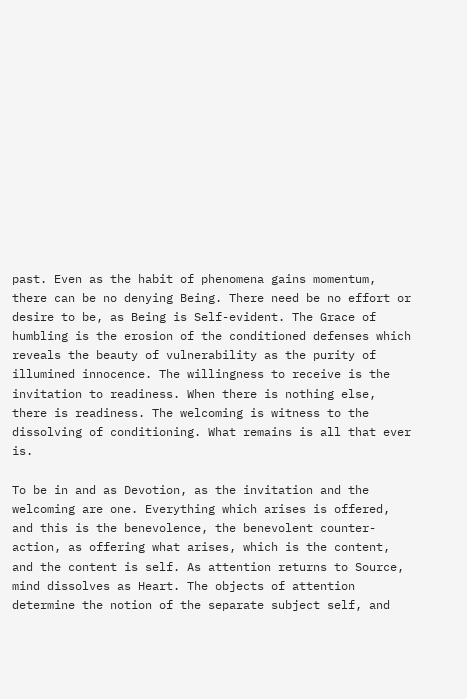past. Even as the habit of phenomena gains momentum, there can be no denying Being. There need be no effort or desire to be, as Being is Self-evident. The Grace of humbling is the erosion of the conditioned defenses which reveals the beauty of vulnerability as the purity of illumined innocence. The willingness to receive is the invitation to readiness. When there is nothing else, there is readiness. The welcoming is witness to the dissolving of conditioning. What remains is all that ever is.

To be in and as Devotion, as the invitation and the welcoming are one. Everything which arises is offered, and this is the benevolence, the benevolent counter-action, as offering what arises, which is the content, and the content is self. As attention returns to Source, mind dissolves as Heart. The objects of attention determine the notion of the separate subject self, and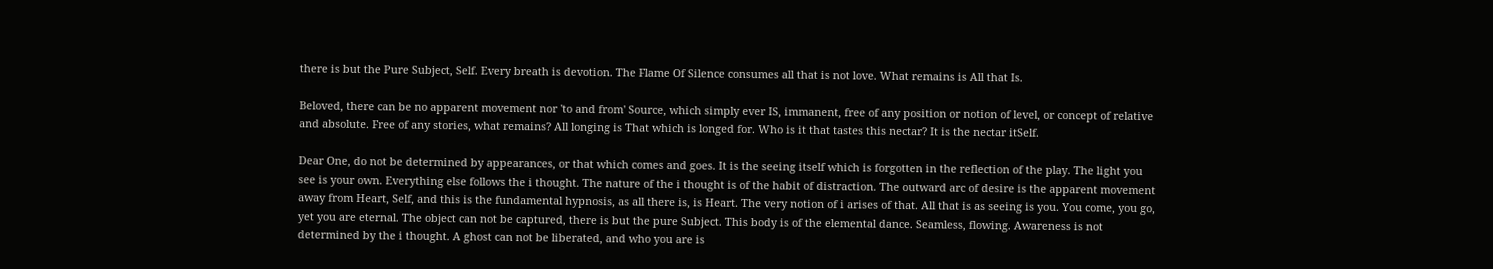there is but the Pure Subject, Self. Every breath is devotion. The Flame Of Silence consumes all that is not love. What remains is All that Is.

Beloved, there can be no apparent movement nor 'to and from' Source, which simply ever IS, immanent, free of any position or notion of level, or concept of relative and absolute. Free of any stories, what remains? All longing is That which is longed for. Who is it that tastes this nectar? It is the nectar itSelf.

Dear One, do not be determined by appearances, or that which comes and goes. It is the seeing itself which is forgotten in the reflection of the play. The light you see is your own. Everything else follows the i thought. The nature of the i thought is of the habit of distraction. The outward arc of desire is the apparent movement away from Heart, Self, and this is the fundamental hypnosis, as all there is, is Heart. The very notion of i arises of that. All that is as seeing is you. You come, you go, yet you are eternal. The object can not be captured, there is but the pure Subject. This body is of the elemental dance. Seamless, flowing. Awareness is not determined by the i thought. A ghost can not be liberated, and who you are is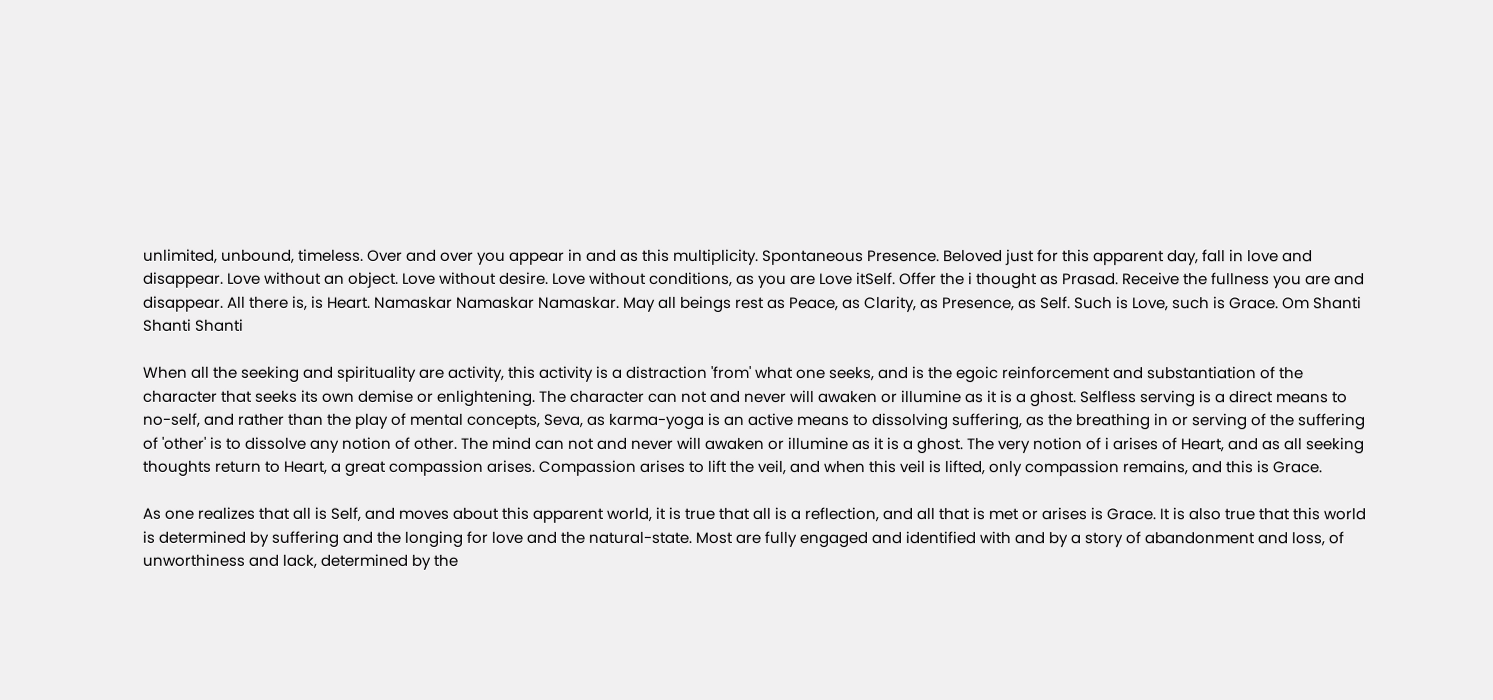unlimited, unbound, timeless. Over and over you appear in and as this multiplicity. Spontaneous Presence. Beloved just for this apparent day, fall in love and disappear. Love without an object. Love without desire. Love without conditions, as you are Love itSelf. Offer the i thought as Prasad. Receive the fullness you are and disappear. All there is, is Heart. Namaskar Namaskar Namaskar. May all beings rest as Peace, as Clarity, as Presence, as Self. Such is Love, such is Grace. Om Shanti Shanti Shanti

When all the seeking and spirituality are activity, this activity is a distraction 'from' what one seeks, and is the egoic reinforcement and substantiation of the character that seeks its own demise or enlightening. The character can not and never will awaken or illumine as it is a ghost. Selfless serving is a direct means to no-self, and rather than the play of mental concepts, Seva, as karma-yoga is an active means to dissolving suffering, as the breathing in or serving of the suffering of 'other' is to dissolve any notion of other. The mind can not and never will awaken or illumine as it is a ghost. The very notion of i arises of Heart, and as all seeking thoughts return to Heart, a great compassion arises. Compassion arises to lift the veil, and when this veil is lifted, only compassion remains, and this is Grace.

As one realizes that all is Self, and moves about this apparent world, it is true that all is a reflection, and all that is met or arises is Grace. It is also true that this world is determined by suffering and the longing for love and the natural-state. Most are fully engaged and identified with and by a story of abandonment and loss, of unworthiness and lack, determined by the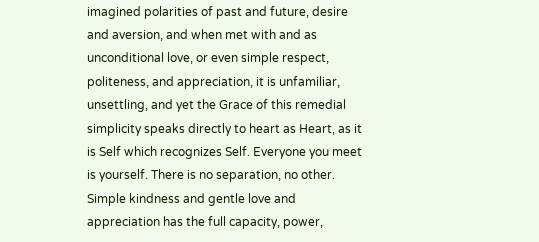imagined polarities of past and future, desire and aversion, and when met with and as unconditional love, or even simple respect, politeness, and appreciation, it is unfamiliar, unsettling, and yet the Grace of this remedial simplicity speaks directly to heart as Heart, as it is Self which recognizes Self. Everyone you meet is yourself. There is no separation, no other. Simple kindness and gentle love and appreciation has the full capacity, power,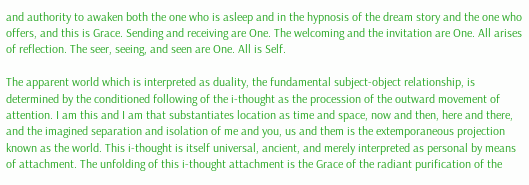and authority to awaken both the one who is asleep and in the hypnosis of the dream story and the one who offers, and this is Grace. Sending and receiving are One. The welcoming and the invitation are One. All arises of reflection. The seer, seeing, and seen are One. All is Self.

The apparent world which is interpreted as duality, the fundamental subject-object relationship, is determined by the conditioned following of the i-thought as the procession of the outward movement of attention. I am this and I am that substantiates location as time and space, now and then, here and there, and the imagined separation and isolation of me and you, us and them is the extemporaneous projection known as the world. This i-thought is itself universal, ancient, and merely interpreted as personal by means of attachment. The unfolding of this i-thought attachment is the Grace of the radiant purification of the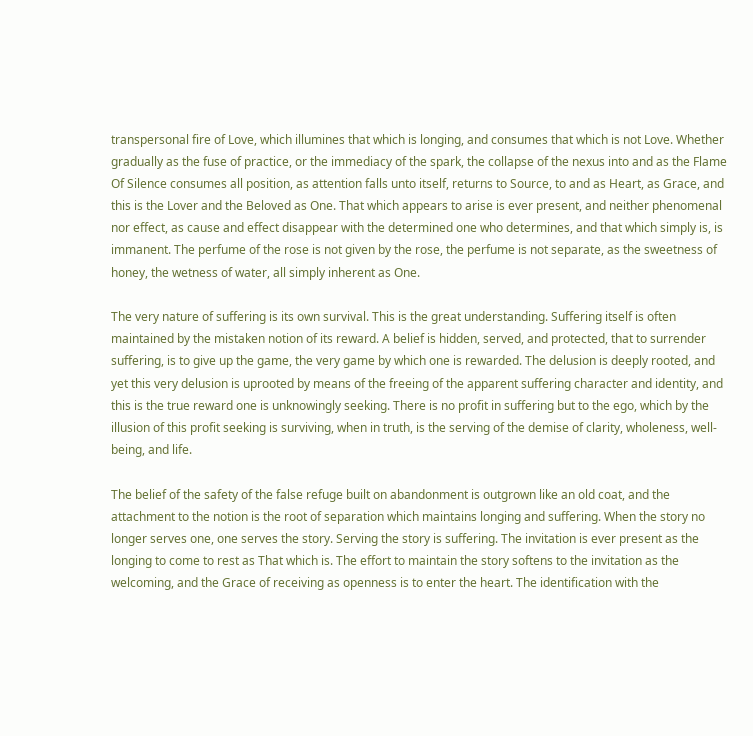transpersonal fire of Love, which illumines that which is longing, and consumes that which is not Love. Whether gradually as the fuse of practice, or the immediacy of the spark, the collapse of the nexus into and as the Flame Of Silence consumes all position, as attention falls unto itself, returns to Source, to and as Heart, as Grace, and this is the Lover and the Beloved as One. That which appears to arise is ever present, and neither phenomenal nor effect, as cause and effect disappear with the determined one who determines, and that which simply is, is immanent. The perfume of the rose is not given by the rose, the perfume is not separate, as the sweetness of honey, the wetness of water, all simply inherent as One.

The very nature of suffering is its own survival. This is the great understanding. Suffering itself is often maintained by the mistaken notion of its reward. A belief is hidden, served, and protected, that to surrender suffering, is to give up the game, the very game by which one is rewarded. The delusion is deeply rooted, and yet this very delusion is uprooted by means of the freeing of the apparent suffering character and identity, and this is the true reward one is unknowingly seeking. There is no profit in suffering but to the ego, which by the illusion of this profit seeking is surviving, when in truth, is the serving of the demise of clarity, wholeness, well-being, and life.

The belief of the safety of the false refuge built on abandonment is outgrown like an old coat, and the attachment to the notion is the root of separation which maintains longing and suffering. When the story no longer serves one, one serves the story. Serving the story is suffering. The invitation is ever present as the longing to come to rest as That which is. The effort to maintain the story softens to the invitation as the welcoming, and the Grace of receiving as openness is to enter the heart. The identification with the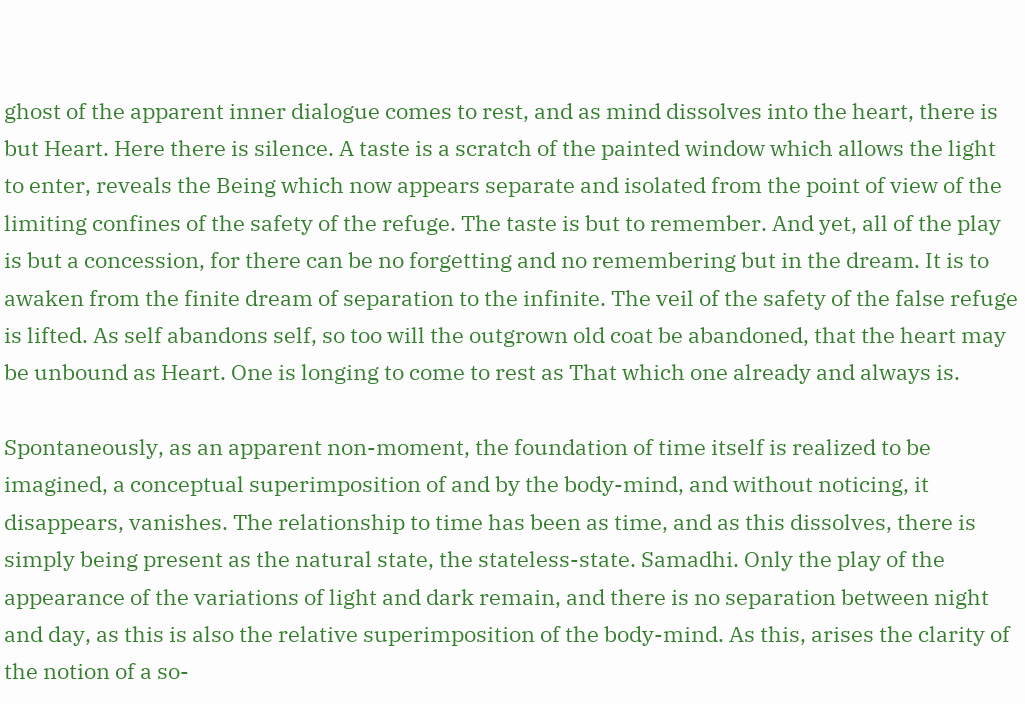ghost of the apparent inner dialogue comes to rest, and as mind dissolves into the heart, there is but Heart. Here there is silence. A taste is a scratch of the painted window which allows the light to enter, reveals the Being which now appears separate and isolated from the point of view of the limiting confines of the safety of the refuge. The taste is but to remember. And yet, all of the play is but a concession, for there can be no forgetting and no remembering but in the dream. It is to awaken from the finite dream of separation to the infinite. The veil of the safety of the false refuge is lifted. As self abandons self, so too will the outgrown old coat be abandoned, that the heart may be unbound as Heart. One is longing to come to rest as That which one already and always is.

Spontaneously, as an apparent non-moment, the foundation of time itself is realized to be imagined, a conceptual superimposition of and by the body-mind, and without noticing, it disappears, vanishes. The relationship to time has been as time, and as this dissolves, there is simply being present as the natural state, the stateless-state. Samadhi. Only the play of the appearance of the variations of light and dark remain, and there is no separation between night and day, as this is also the relative superimposition of the body-mind. As this, arises the clarity of the notion of a so-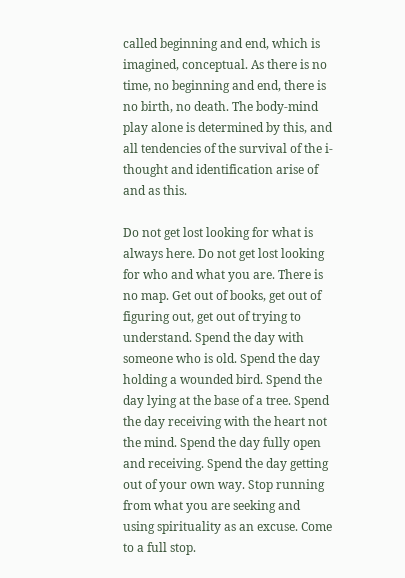called beginning and end, which is imagined, conceptual. As there is no time, no beginning and end, there is no birth, no death. The body-mind play alone is determined by this, and all tendencies of the survival of the i-thought and identification arise of and as this.

Do not get lost looking for what is always here. Do not get lost looking for who and what you are. There is no map. Get out of books, get out of figuring out, get out of trying to understand. Spend the day with someone who is old. Spend the day holding a wounded bird. Spend the day lying at the base of a tree. Spend the day receiving with the heart not the mind. Spend the day fully open and receiving. Spend the day getting out of your own way. Stop running from what you are seeking and using spirituality as an excuse. Come to a full stop.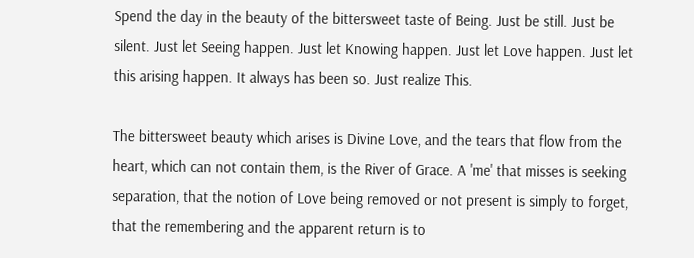Spend the day in the beauty of the bittersweet taste of Being. Just be still. Just be silent. Just let Seeing happen. Just let Knowing happen. Just let Love happen. Just let this arising happen. It always has been so. Just realize This.

The bittersweet beauty which arises is Divine Love, and the tears that flow from the heart, which can not contain them, is the River of Grace. A 'me' that misses is seeking separation, that the notion of Love being removed or not present is simply to forget, that the remembering and the apparent return is to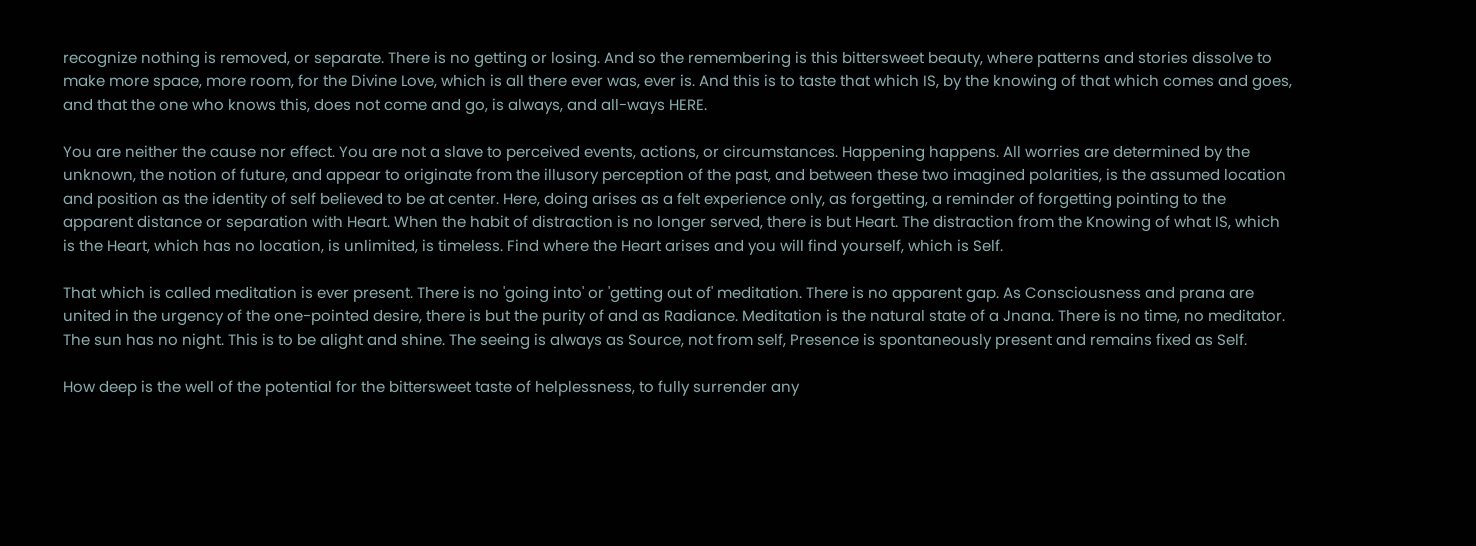recognize nothing is removed, or separate. There is no getting or losing. And so the remembering is this bittersweet beauty, where patterns and stories dissolve to make more space, more room, for the Divine Love, which is all there ever was, ever is. And this is to taste that which IS, by the knowing of that which comes and goes, and that the one who knows this, does not come and go, is always, and all-ways HERE.

You are neither the cause nor effect. You are not a slave to perceived events, actions, or circumstances. Happening happens. All worries are determined by the unknown, the notion of future, and appear to originate from the illusory perception of the past, and between these two imagined polarities, is the assumed location and position as the identity of self believed to be at center. Here, doing arises as a felt experience only, as forgetting, a reminder of forgetting pointing to the apparent distance or separation with Heart. When the habit of distraction is no longer served, there is but Heart. The distraction from the Knowing of what IS, which is the Heart, which has no location, is unlimited, is timeless. Find where the Heart arises and you will find yourself, which is Self.

That which is called meditation is ever present. There is no 'going into' or 'getting out of' meditation. There is no apparent gap. As Consciousness and prana are united in the urgency of the one-pointed desire, there is but the purity of and as Radiance. Meditation is the natural state of a Jnana. There is no time, no meditator. The sun has no night. This is to be alight and shine. The seeing is always as Source, not from self, Presence is spontaneously present and remains fixed as Self.

How deep is the well of the potential for the bittersweet taste of helplessness, to fully surrender any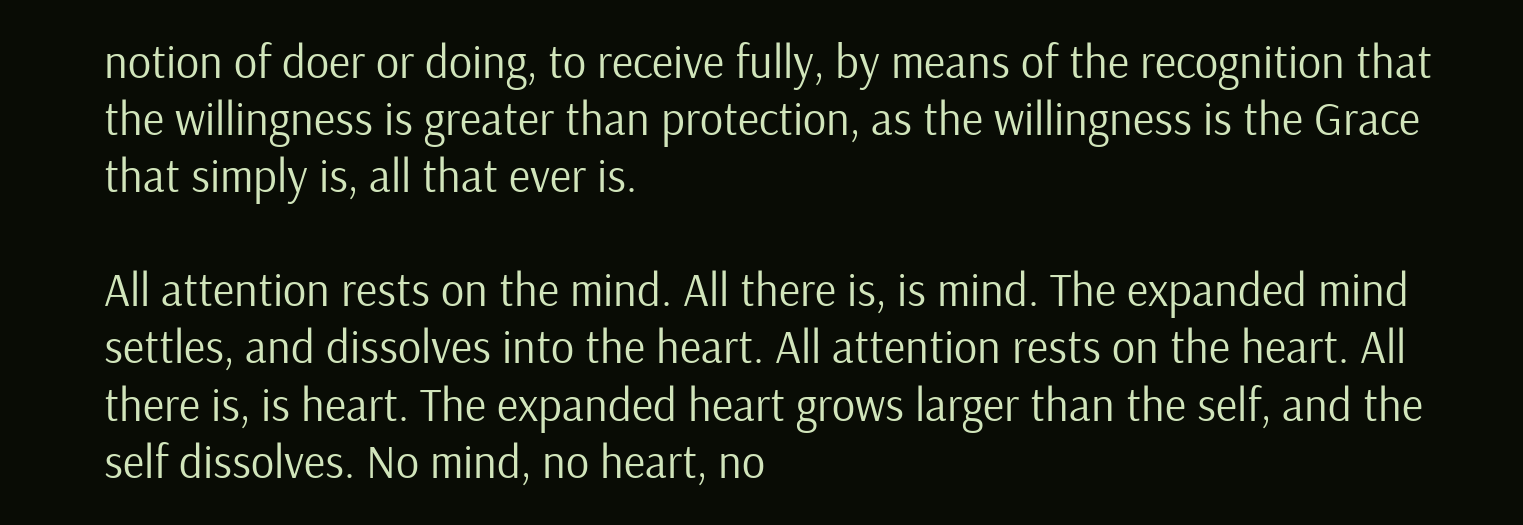notion of doer or doing, to receive fully, by means of the recognition that the willingness is greater than protection, as the willingness is the Grace that simply is, all that ever is.

All attention rests on the mind. All there is, is mind. The expanded mind settles, and dissolves into the heart. All attention rests on the heart. All there is, is heart. The expanded heart grows larger than the self, and the self dissolves. No mind, no heart, no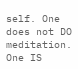self. One does not DO meditation. One IS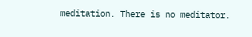meditation. There is no meditator.